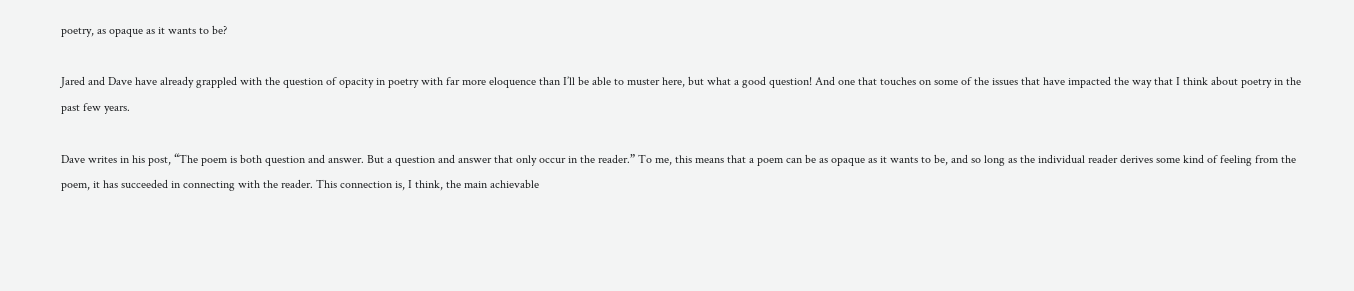poetry, as opaque as it wants to be?

Jared and Dave have already grappled with the question of opacity in poetry with far more eloquence than I’ll be able to muster here, but what a good question! And one that touches on some of the issues that have impacted the way that I think about poetry in the past few years.

Dave writes in his post, “The poem is both question and answer. But a question and answer that only occur in the reader.” To me, this means that a poem can be as opaque as it wants to be, and so long as the individual reader derives some kind of feeling from the poem, it has succeeded in connecting with the reader. This connection is, I think, the main achievable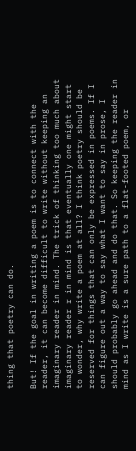thing that poetry can do.

But! If the goal in writing a poem is to connect with the reader, it can become difficult to write without keeping an imaginary reader in mind. The trick of thinking too much about imaginary reader r in mind is that eventually one might start to wonder, why write a poem at all? I think poetry should be reserved for things that can only be expressed in poems. If I can figure out a way to say what I want to say in prose, I should probably go ahead and do that. So keeping the reader in mind as I write is a sure path to a flat-footed poem, or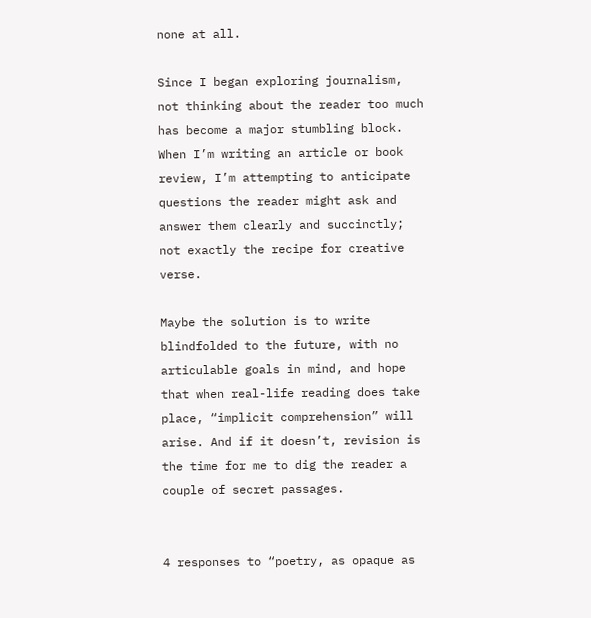none at all.

Since I began exploring journalism, not thinking about the reader too much has become a major stumbling block. When I’m writing an article or book review, I’m attempting to anticipate questions the reader might ask and answer them clearly and succinctly; not exactly the recipe for creative verse.

Maybe the solution is to write blindfolded to the future, with no articulable goals in mind, and hope that when real-life reading does take place, “implicit comprehension” will arise. And if it doesn’t, revision is the time for me to dig the reader a couple of secret passages.


4 responses to “poetry, as opaque as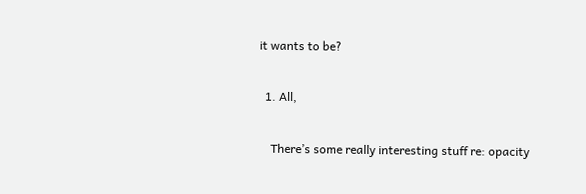it wants to be?

  1. All,

    There’s some really interesting stuff re: opacity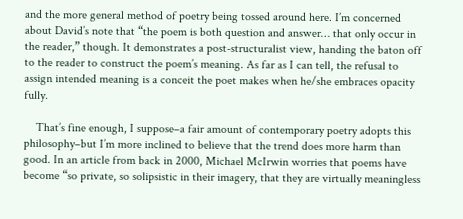and the more general method of poetry being tossed around here. I’m concerned about David’s note that “the poem is both question and answer… that only occur in the reader,” though. It demonstrates a post-structuralist view, handing the baton off to the reader to construct the poem’s meaning. As far as I can tell, the refusal to assign intended meaning is a conceit the poet makes when he/she embraces opacity fully.

    That’s fine enough, I suppose–a fair amount of contemporary poetry adopts this philosophy–but I’m more inclined to believe that the trend does more harm than good. In an article from back in 2000, Michael McIrwin worries that poems have become “so private, so solipsistic in their imagery, that they are virtually meaningless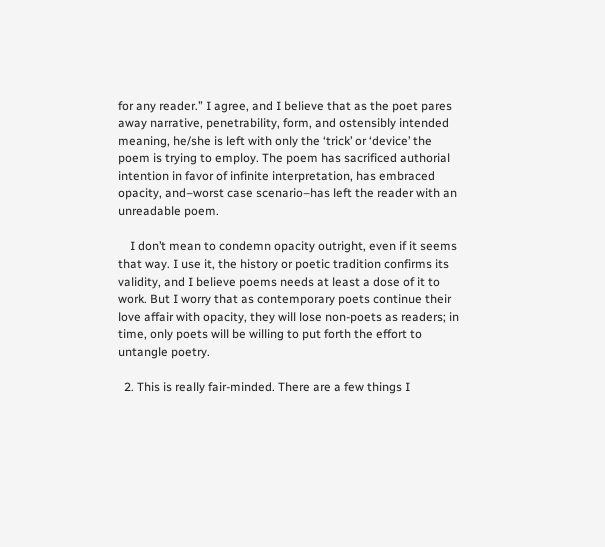for any reader.” I agree, and I believe that as the poet pares away narrative, penetrability, form, and ostensibly intended meaning, he/she is left with only the ‘trick’ or ‘device’ the poem is trying to employ. The poem has sacrificed authorial intention in favor of infinite interpretation, has embraced opacity, and–worst case scenario–has left the reader with an unreadable poem.

    I don’t mean to condemn opacity outright, even if it seems that way. I use it, the history or poetic tradition confirms its validity, and I believe poems needs at least a dose of it to work. But I worry that as contemporary poets continue their love affair with opacity, they will lose non-poets as readers; in time, only poets will be willing to put forth the effort to untangle poetry.

  2. This is really fair-minded. There are a few things I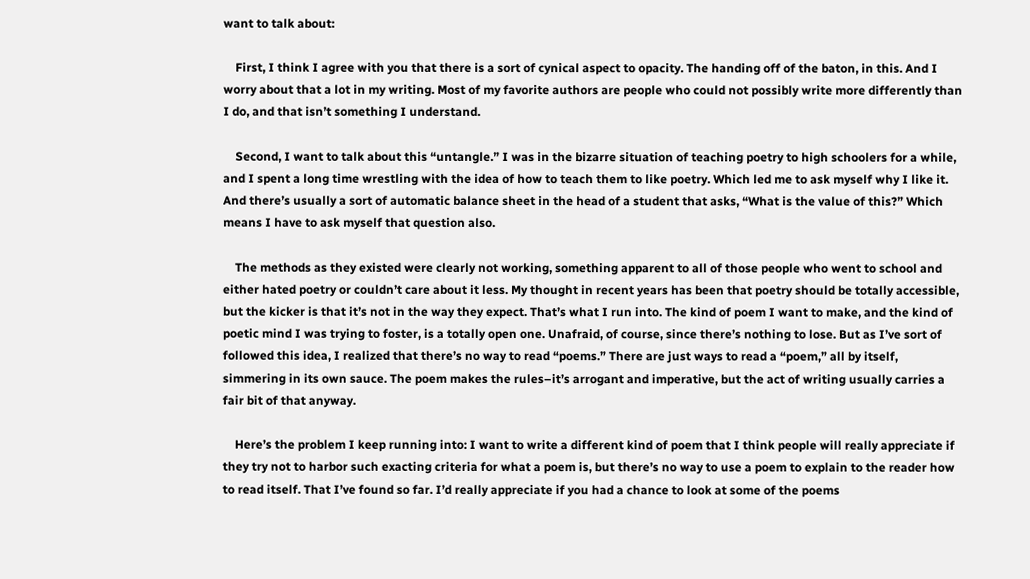want to talk about:

    First, I think I agree with you that there is a sort of cynical aspect to opacity. The handing off of the baton, in this. And I worry about that a lot in my writing. Most of my favorite authors are people who could not possibly write more differently than I do, and that isn’t something I understand.

    Second, I want to talk about this “untangle.” I was in the bizarre situation of teaching poetry to high schoolers for a while, and I spent a long time wrestling with the idea of how to teach them to like poetry. Which led me to ask myself why I like it. And there’s usually a sort of automatic balance sheet in the head of a student that asks, “What is the value of this?” Which means I have to ask myself that question also.

    The methods as they existed were clearly not working, something apparent to all of those people who went to school and either hated poetry or couldn’t care about it less. My thought in recent years has been that poetry should be totally accessible, but the kicker is that it’s not in the way they expect. That’s what I run into. The kind of poem I want to make, and the kind of poetic mind I was trying to foster, is a totally open one. Unafraid, of course, since there’s nothing to lose. But as I’ve sort of followed this idea, I realized that there’s no way to read “poems.” There are just ways to read a “poem,” all by itself, simmering in its own sauce. The poem makes the rules–it’s arrogant and imperative, but the act of writing usually carries a fair bit of that anyway.

    Here’s the problem I keep running into: I want to write a different kind of poem that I think people will really appreciate if they try not to harbor such exacting criteria for what a poem is, but there’s no way to use a poem to explain to the reader how to read itself. That I’ve found so far. I’d really appreciate if you had a chance to look at some of the poems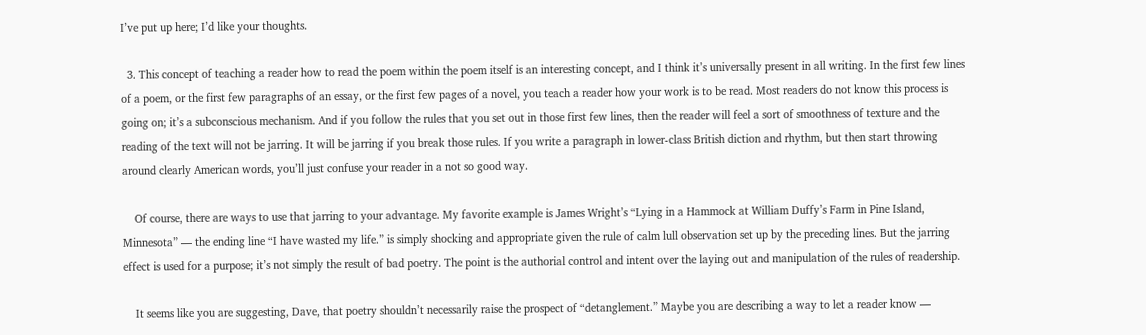I’ve put up here; I’d like your thoughts.

  3. This concept of teaching a reader how to read the poem within the poem itself is an interesting concept, and I think it’s universally present in all writing. In the first few lines of a poem, or the first few paragraphs of an essay, or the first few pages of a novel, you teach a reader how your work is to be read. Most readers do not know this process is going on; it’s a subconscious mechanism. And if you follow the rules that you set out in those first few lines, then the reader will feel a sort of smoothness of texture and the reading of the text will not be jarring. It will be jarring if you break those rules. If you write a paragraph in lower-class British diction and rhythm, but then start throwing around clearly American words, you’ll just confuse your reader in a not so good way.

    Of course, there are ways to use that jarring to your advantage. My favorite example is James Wright’s “Lying in a Hammock at William Duffy’s Farm in Pine Island, Minnesota” — the ending line “I have wasted my life.” is simply shocking and appropriate given the rule of calm lull observation set up by the preceding lines. But the jarring effect is used for a purpose; it’s not simply the result of bad poetry. The point is the authorial control and intent over the laying out and manipulation of the rules of readership.

    It seems like you are suggesting, Dave, that poetry shouldn’t necessarily raise the prospect of “detanglement.” Maybe you are describing a way to let a reader know —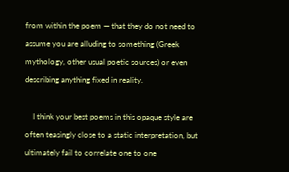from within the poem — that they do not need to assume you are alluding to something (Greek mythology, other usual poetic sources) or even describing anything fixed in reality.

    I think your best poems in this opaque style are often teasingly close to a static interpretation, but ultimately fail to correlate one to one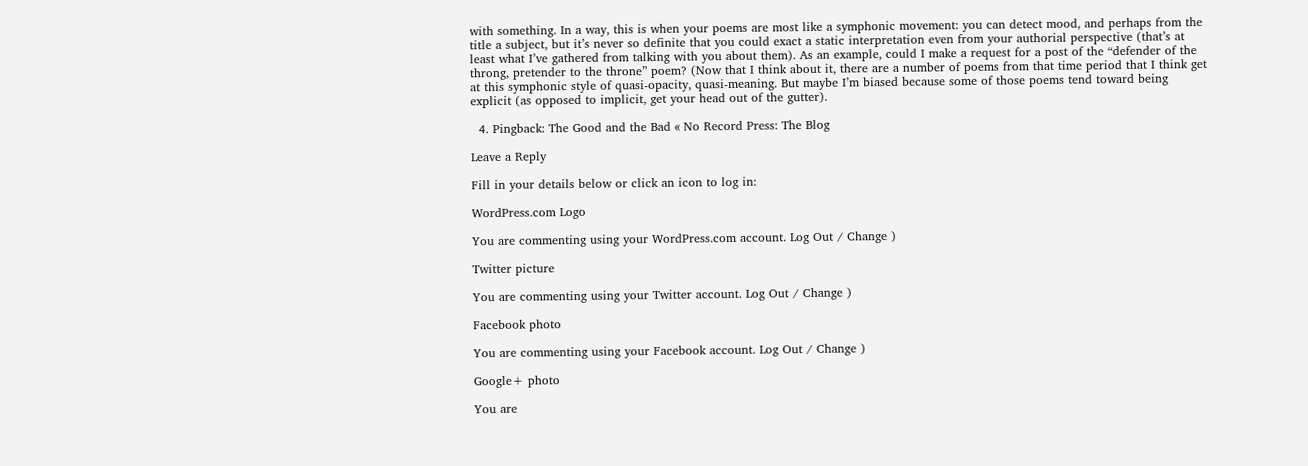with something. In a way, this is when your poems are most like a symphonic movement: you can detect mood, and perhaps from the title a subject, but it’s never so definite that you could exact a static interpretation even from your authorial perspective (that’s at least what I’ve gathered from talking with you about them). As an example, could I make a request for a post of the “defender of the throng, pretender to the throne” poem? (Now that I think about it, there are a number of poems from that time period that I think get at this symphonic style of quasi-opacity, quasi-meaning. But maybe I’m biased because some of those poems tend toward being explicit (as opposed to implicit, get your head out of the gutter).

  4. Pingback: The Good and the Bad « No Record Press: The Blog

Leave a Reply

Fill in your details below or click an icon to log in:

WordPress.com Logo

You are commenting using your WordPress.com account. Log Out / Change )

Twitter picture

You are commenting using your Twitter account. Log Out / Change )

Facebook photo

You are commenting using your Facebook account. Log Out / Change )

Google+ photo

You are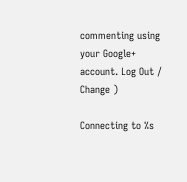commenting using your Google+ account. Log Out / Change )

Connecting to %s